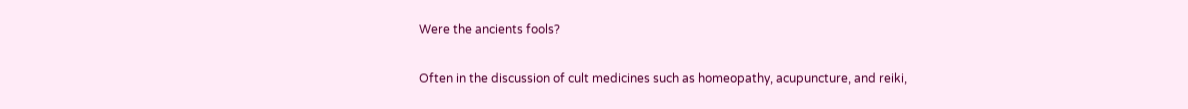Were the ancients fools?

Often in the discussion of cult medicines such as homeopathy, acupuncture, and reiki,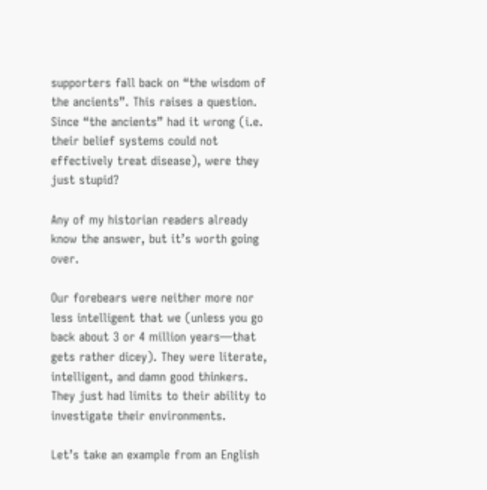supporters fall back on “the wisdom of the ancients”. This raises a question. Since “the ancients” had it wrong (i.e. their belief systems could not effectively treat disease), were they just stupid?

Any of my historian readers already know the answer, but it’s worth going over.

Our forebears were neither more nor less intelligent that we (unless you go back about 3 or 4 million years—that gets rather dicey). They were literate, intelligent, and damn good thinkers. They just had limits to their ability to investigate their environments.

Let’s take an example from an English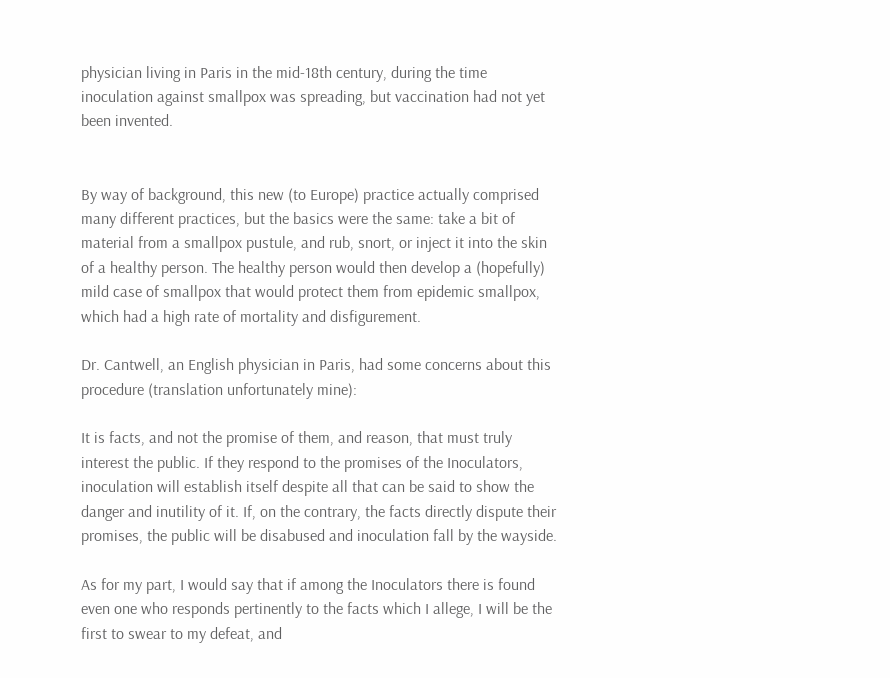physician living in Paris in the mid-18th century, during the time inoculation against smallpox was spreading, but vaccination had not yet been invented.


By way of background, this new (to Europe) practice actually comprised many different practices, but the basics were the same: take a bit of material from a smallpox pustule, and rub, snort, or inject it into the skin of a healthy person. The healthy person would then develop a (hopefully) mild case of smallpox that would protect them from epidemic smallpox, which had a high rate of mortality and disfigurement.

Dr. Cantwell, an English physician in Paris, had some concerns about this procedure (translation unfortunately mine):

It is facts, and not the promise of them, and reason, that must truly interest the public. If they respond to the promises of the Inoculators, inoculation will establish itself despite all that can be said to show the danger and inutility of it. If, on the contrary, the facts directly dispute their promises, the public will be disabused and inoculation fall by the wayside.

As for my part, I would say that if among the Inoculators there is found even one who responds pertinently to the facts which I allege, I will be the first to swear to my defeat, and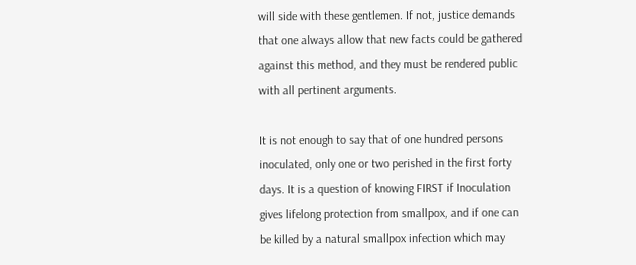will side with these gentlemen. If not, justice demands that one always allow that new facts could be gathered against this method, and they must be rendered public with all pertinent arguments.

It is not enough to say that of one hundred persons inoculated, only one or two perished in the first forty days. It is a question of knowing FIRST if Inoculation gives lifelong protection from smallpox, and if one can be killed by a natural smallpox infection which may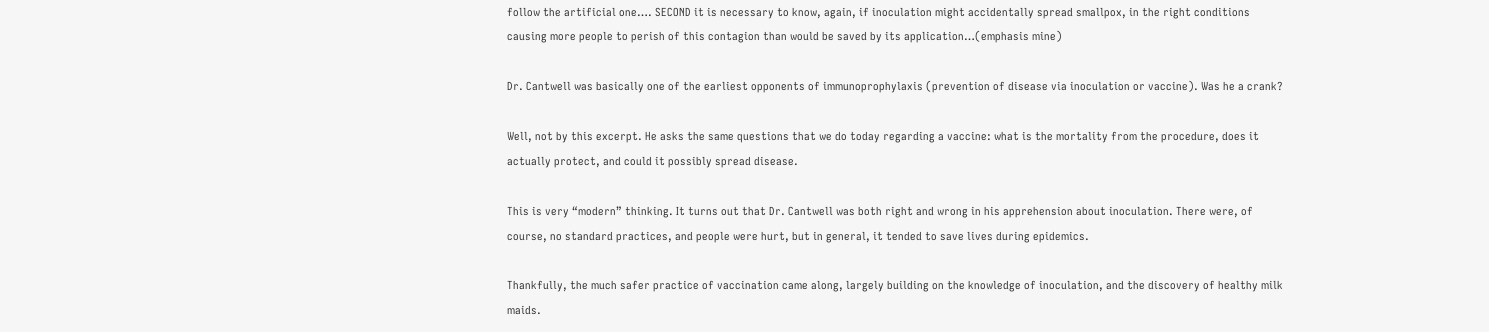follow the artificial one…. SECOND it is necessary to know, again, if inoculation might accidentally spread smallpox, in the right conditions causing more people to perish of this contagion than would be saved by its application…(emphasis mine)

Dr. Cantwell was basically one of the earliest opponents of immunoprophylaxis (prevention of disease via inoculation or vaccine). Was he a crank?

Well, not by this excerpt. He asks the same questions that we do today regarding a vaccine: what is the mortality from the procedure, does it actually protect, and could it possibly spread disease.

This is very “modern” thinking. It turns out that Dr. Cantwell was both right and wrong in his apprehension about inoculation. There were, of course, no standard practices, and people were hurt, but in general, it tended to save lives during epidemics.

Thankfully, the much safer practice of vaccination came along, largely building on the knowledge of inoculation, and the discovery of healthy milk maids.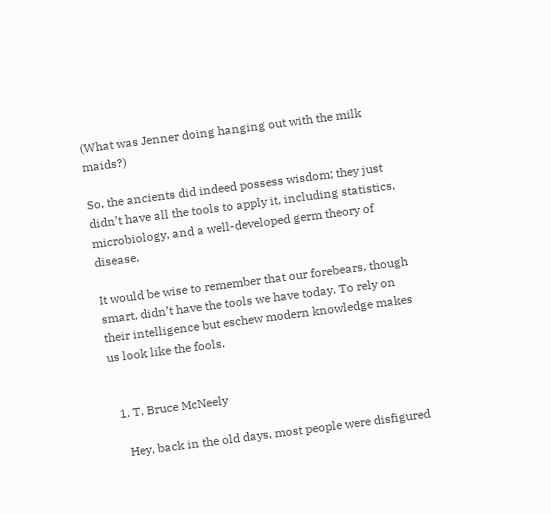(What was Jenner doing hanging out with the milk maids?)

So, the ancients did indeed possess wisdom; they just didn’t have all the tools to apply it, including statistics, microbiology, and a well-developed germ theory of disease.

It would be wise to remember that our forebears, though smart, didn’t have the tools we have today. To rely on their intelligence but eschew modern knowledge makes us look like the fools.


  1. T. Bruce McNeely

    Hey, back in the old days, most people were disfigured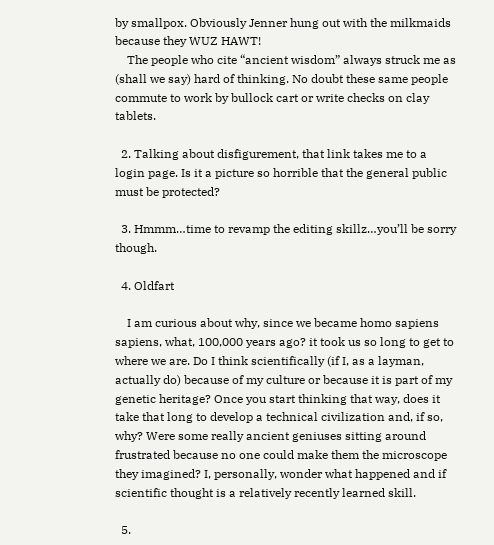by smallpox. Obviously Jenner hung out with the milkmaids because they WUZ HAWT!
    The people who cite “ancient wisdom” always struck me as (shall we say) hard of thinking. No doubt these same people commute to work by bullock cart or write checks on clay tablets.

  2. Talking about disfigurement, that link takes me to a login page. Is it a picture so horrible that the general public must be protected?

  3. Hmmm…time to revamp the editing skillz…you’ll be sorry though.

  4. Oldfart

    I am curious about why, since we became homo sapiens sapiens, what, 100,000 years ago? it took us so long to get to where we are. Do I think scientifically (if I, as a layman, actually do) because of my culture or because it is part of my genetic heritage? Once you start thinking that way, does it take that long to develop a technical civilization and, if so, why? Were some really ancient geniuses sitting around frustrated because no one could make them the microscope they imagined? I, personally, wonder what happened and if scientific thought is a relatively recently learned skill.

  5.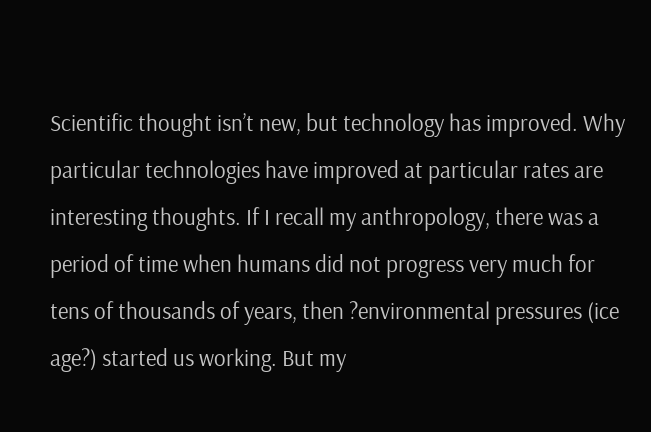Scientific thought isn’t new, but technology has improved. Why particular technologies have improved at particular rates are interesting thoughts. If I recall my anthropology, there was a period of time when humans did not progress very much for tens of thousands of years, then ?environmental pressures (ice age?) started us working. But my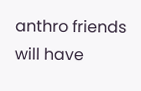anthro friends will have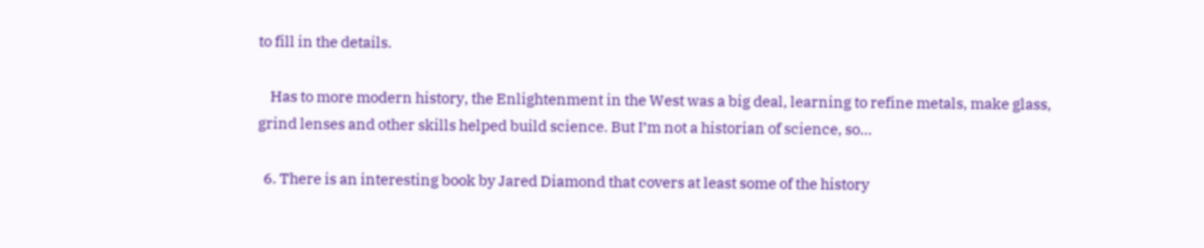to fill in the details.

    Has to more modern history, the Enlightenment in the West was a big deal, learning to refine metals, make glass, grind lenses and other skills helped build science. But I’m not a historian of science, so…

  6. There is an interesting book by Jared Diamond that covers at least some of the history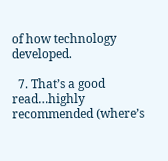of how technology developed.

  7. That’s a good read…highly recommended (where’s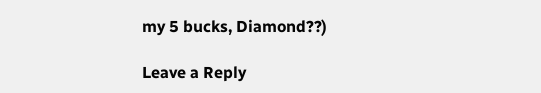my 5 bucks, Diamond??)

Leave a Reply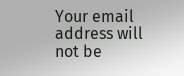Your email address will not be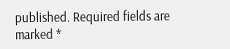published. Required fields are marked *